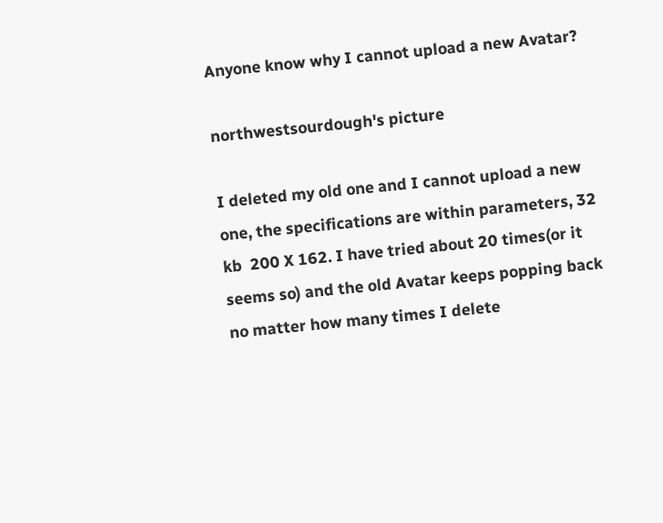Anyone know why I cannot upload a new Avatar?

northwestsourdough's picture

I deleted my old one and I cannot upload a new one, the specifications are within parameters, 32 kb  200 X 162. I have tried about 20 times(or it seems so) and the old Avatar keeps popping back no matter how many times I delete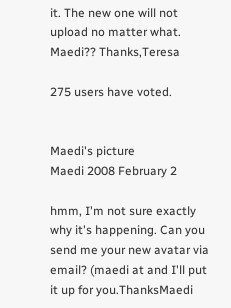it. The new one will not upload no matter what. Maedi?? Thanks,Teresa

275 users have voted.


Maedi's picture
Maedi 2008 February 2

hmm, I'm not sure exactly why it's happening. Can you send me your new avatar via email? (maedi at and I'll put it up for you.ThanksMaedi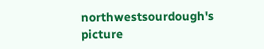northwestsourdough's picture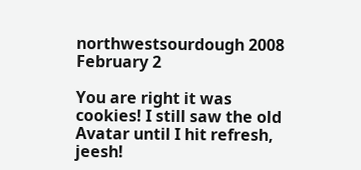northwestsourdough 2008 February 2

You are right it was cookies! I still saw the old Avatar until I hit refresh, jeesh!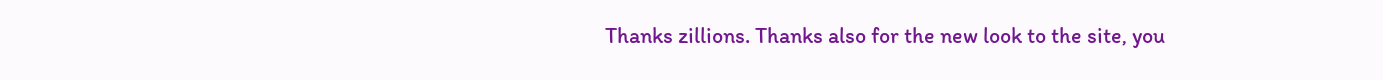Thanks zillions. Thanks also for the new look to the site, you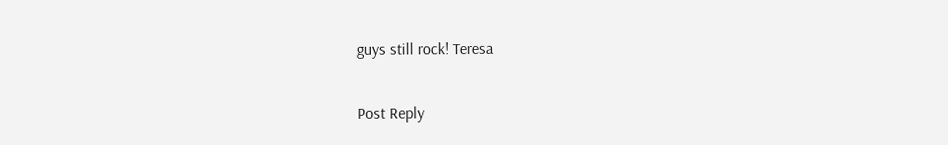guys still rock! Teresa

Post Reply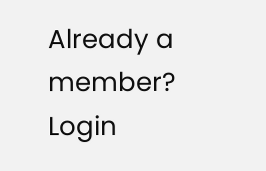Already a member? Login